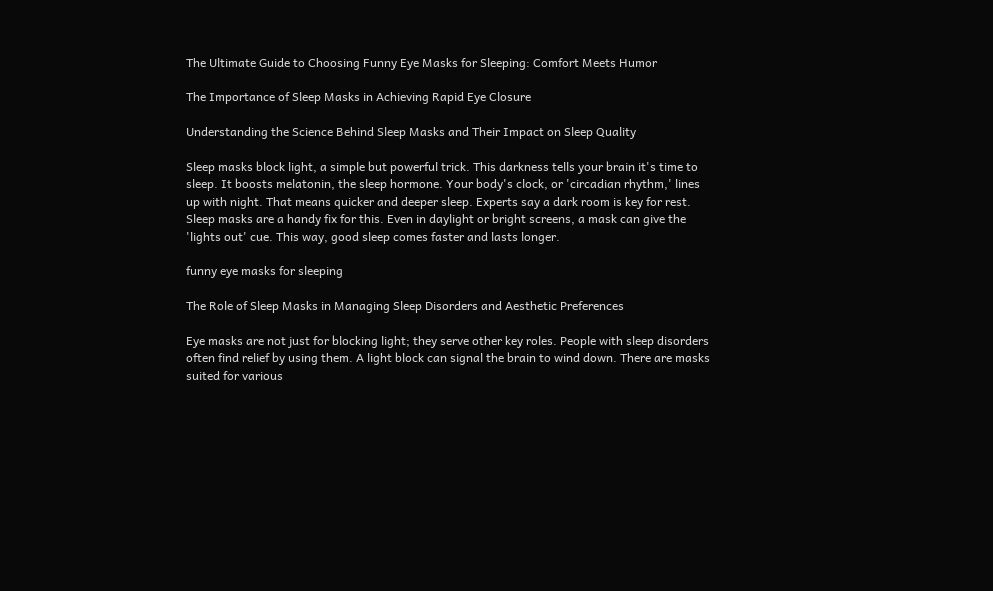The Ultimate Guide to Choosing Funny Eye Masks for Sleeping: Comfort Meets Humor

The Importance of Sleep Masks in Achieving Rapid Eye Closure

Understanding the Science Behind Sleep Masks and Their Impact on Sleep Quality

Sleep masks block light, a simple but powerful trick. This darkness tells your brain it's time to sleep. It boosts melatonin, the sleep hormone. Your body's clock, or 'circadian rhythm,' lines up with night. That means quicker and deeper sleep. Experts say a dark room is key for rest. Sleep masks are a handy fix for this. Even in daylight or bright screens, a mask can give the 'lights out' cue. This way, good sleep comes faster and lasts longer.

funny eye masks for sleeping

The Role of Sleep Masks in Managing Sleep Disorders and Aesthetic Preferences

Eye masks are not just for blocking light; they serve other key roles. People with sleep disorders often find relief by using them. A light block can signal the brain to wind down. There are masks suited for various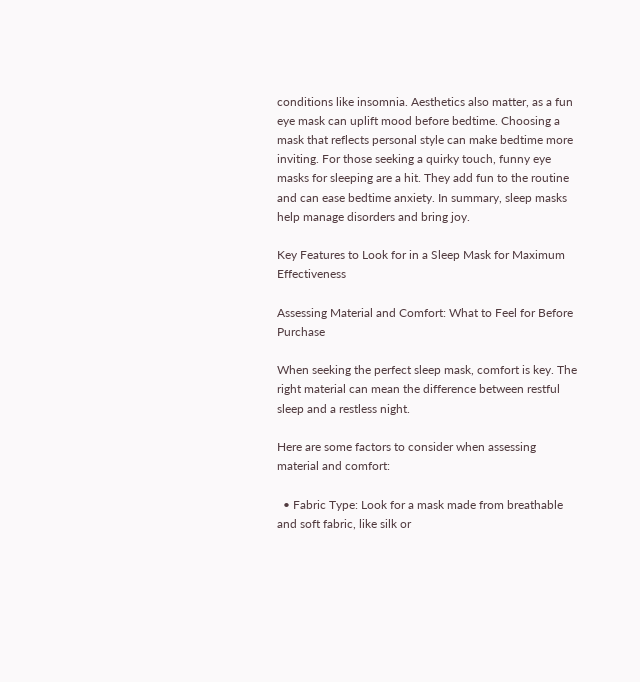conditions like insomnia. Aesthetics also matter, as a fun eye mask can uplift mood before bedtime. Choosing a mask that reflects personal style can make bedtime more inviting. For those seeking a quirky touch, funny eye masks for sleeping are a hit. They add fun to the routine and can ease bedtime anxiety. In summary, sleep masks help manage disorders and bring joy.

Key Features to Look for in a Sleep Mask for Maximum Effectiveness

Assessing Material and Comfort: What to Feel for Before Purchase

When seeking the perfect sleep mask, comfort is key. The right material can mean the difference between restful sleep and a restless night.

Here are some factors to consider when assessing material and comfort:

  • Fabric Type: Look for a mask made from breathable and soft fabric, like silk or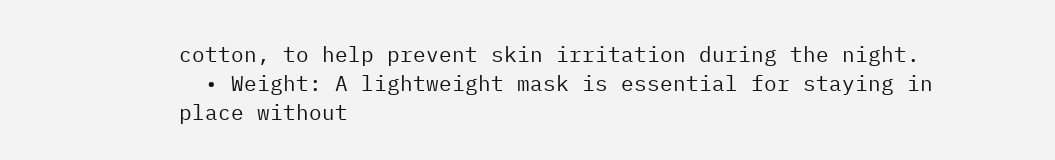cotton, to help prevent skin irritation during the night.
  • Weight: A lightweight mask is essential for staying in place without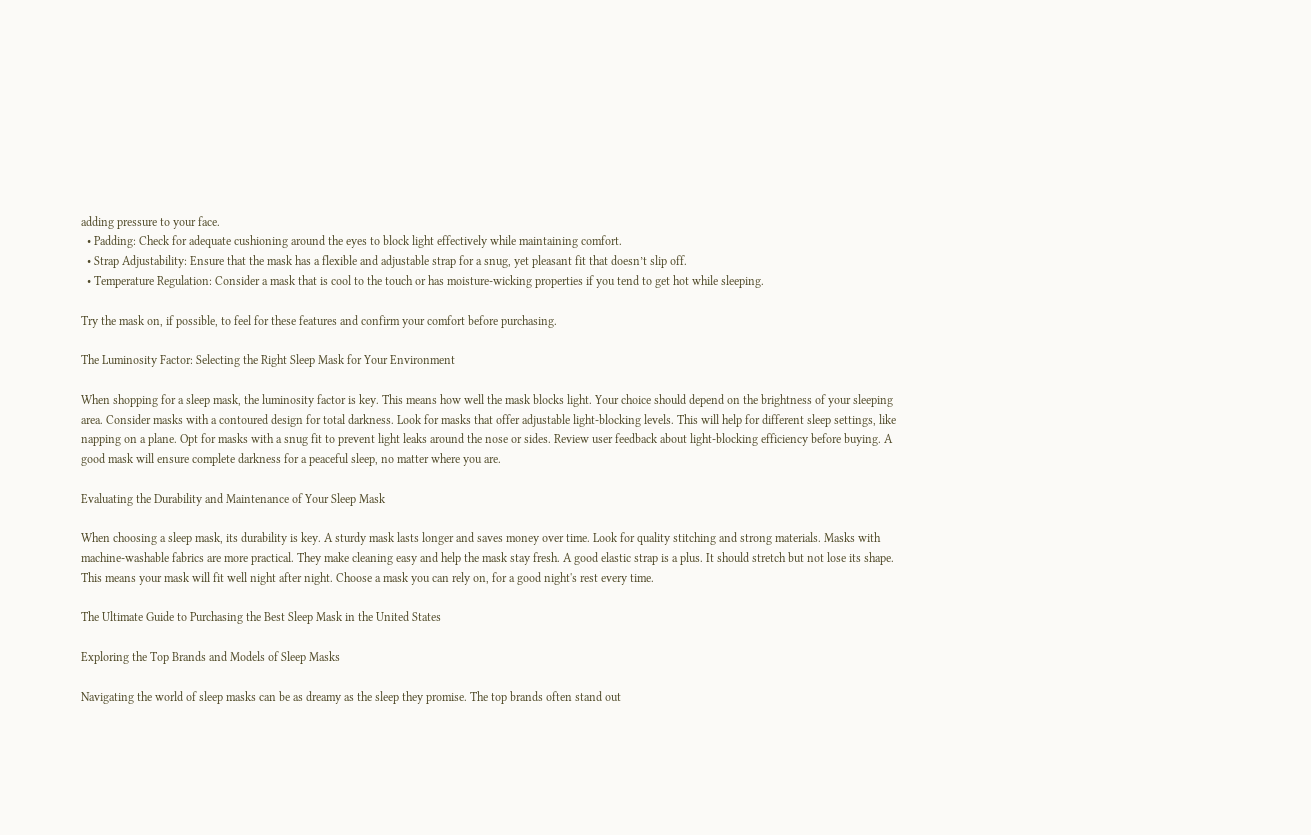adding pressure to your face.
  • Padding: Check for adequate cushioning around the eyes to block light effectively while maintaining comfort.
  • Strap Adjustability: Ensure that the mask has a flexible and adjustable strap for a snug, yet pleasant fit that doesn’t slip off.
  • Temperature Regulation: Consider a mask that is cool to the touch or has moisture-wicking properties if you tend to get hot while sleeping.

Try the mask on, if possible, to feel for these features and confirm your comfort before purchasing.

The Luminosity Factor: Selecting the Right Sleep Mask for Your Environment

When shopping for a sleep mask, the luminosity factor is key. This means how well the mask blocks light. Your choice should depend on the brightness of your sleeping area. Consider masks with a contoured design for total darkness. Look for masks that offer adjustable light-blocking levels. This will help for different sleep settings, like napping on a plane. Opt for masks with a snug fit to prevent light leaks around the nose or sides. Review user feedback about light-blocking efficiency before buying. A good mask will ensure complete darkness for a peaceful sleep, no matter where you are.

Evaluating the Durability and Maintenance of Your Sleep Mask

When choosing a sleep mask, its durability is key. A sturdy mask lasts longer and saves money over time. Look for quality stitching and strong materials. Masks with machine-washable fabrics are more practical. They make cleaning easy and help the mask stay fresh. A good elastic strap is a plus. It should stretch but not lose its shape. This means your mask will fit well night after night. Choose a mask you can rely on, for a good night's rest every time.

The Ultimate Guide to Purchasing the Best Sleep Mask in the United States

Exploring the Top Brands and Models of Sleep Masks

Navigating the world of sleep masks can be as dreamy as the sleep they promise. The top brands often stand out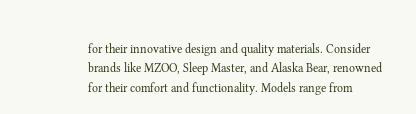for their innovative design and quality materials. Consider brands like MZOO, Sleep Master, and Alaska Bear, renowned for their comfort and functionality. Models range from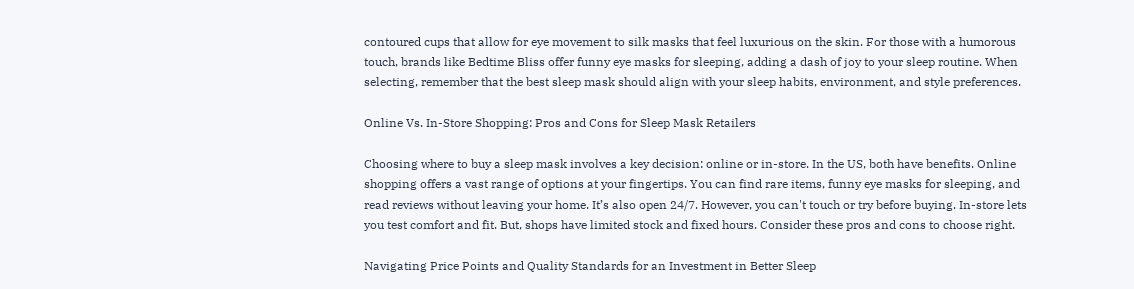contoured cups that allow for eye movement to silk masks that feel luxurious on the skin. For those with a humorous touch, brands like Bedtime Bliss offer funny eye masks for sleeping, adding a dash of joy to your sleep routine. When selecting, remember that the best sleep mask should align with your sleep habits, environment, and style preferences.

Online Vs. In-Store Shopping: Pros and Cons for Sleep Mask Retailers

Choosing where to buy a sleep mask involves a key decision: online or in-store. In the US, both have benefits. Online shopping offers a vast range of options at your fingertips. You can find rare items, funny eye masks for sleeping, and read reviews without leaving your home. It’s also open 24/7. However, you can't touch or try before buying. In-store lets you test comfort and fit. But, shops have limited stock and fixed hours. Consider these pros and cons to choose right.

Navigating Price Points and Quality Standards for an Investment in Better Sleep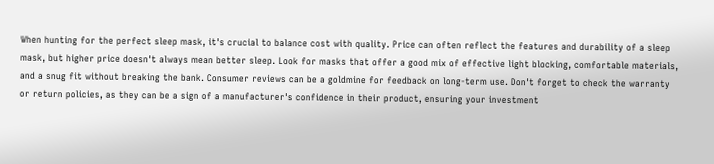When hunting for the perfect sleep mask, it's crucial to balance cost with quality. Price can often reflect the features and durability of a sleep mask, but higher price doesn't always mean better sleep. Look for masks that offer a good mix of effective light blocking, comfortable materials, and a snug fit without breaking the bank. Consumer reviews can be a goldmine for feedback on long-term use. Don't forget to check the warranty or return policies, as they can be a sign of a manufacturer's confidence in their product, ensuring your investment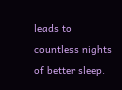leads to countless nights of better sleep.